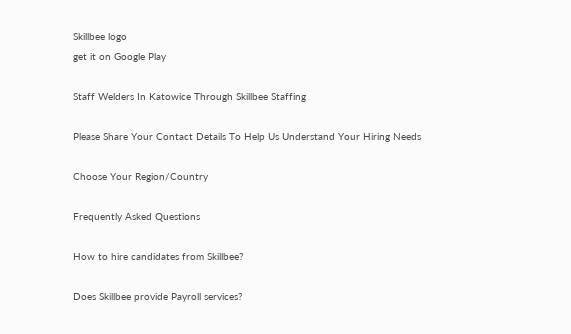Skillbee logo
get it on Google Play

Staff Welders In Katowice Through Skillbee Staffing

Please Share Your Contact Details To Help Us Understand Your Hiring Needs

Choose Your Region/Country

Frequently Asked Questions

How to hire candidates from Skillbee?

Does Skillbee provide Payroll services?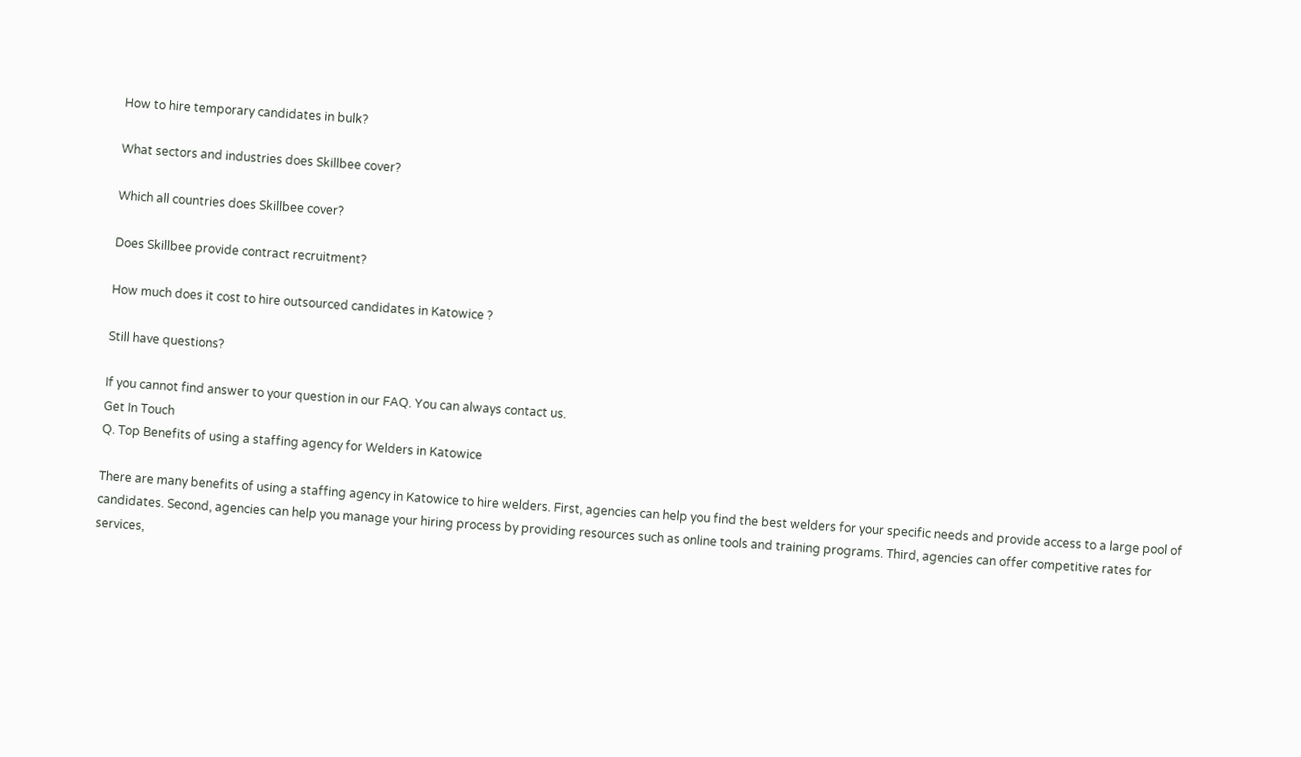How to hire temporary candidates in bulk?

What sectors and industries does Skillbee cover?

Which all countries does Skillbee cover?

Does Skillbee provide contract recruitment?

How much does it cost to hire outsourced candidates in Katowice ?

Still have questions?

If you cannot find answer to your question in our FAQ. You can always contact us.
Get In Touch
Q. Top Benefits of using a staffing agency for Welders in Katowice

There are many benefits of using a staffing agency in Katowice to hire welders. First, agencies can help you find the best welders for your specific needs and provide access to a large pool of candidates. Second, agencies can help you manage your hiring process by providing resources such as online tools and training programs. Third, agencies can offer competitive rates for services,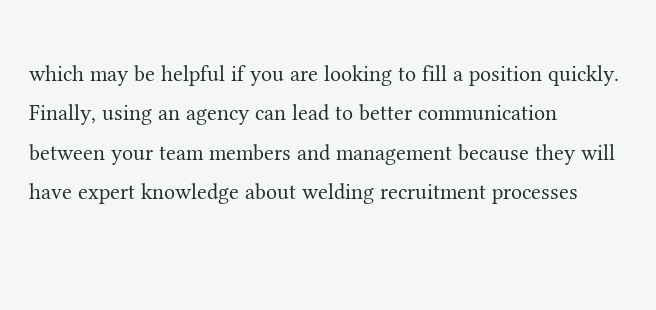which may be helpful if you are looking to fill a position quickly. Finally, using an agency can lead to better communication between your team members and management because they will have expert knowledge about welding recruitment processes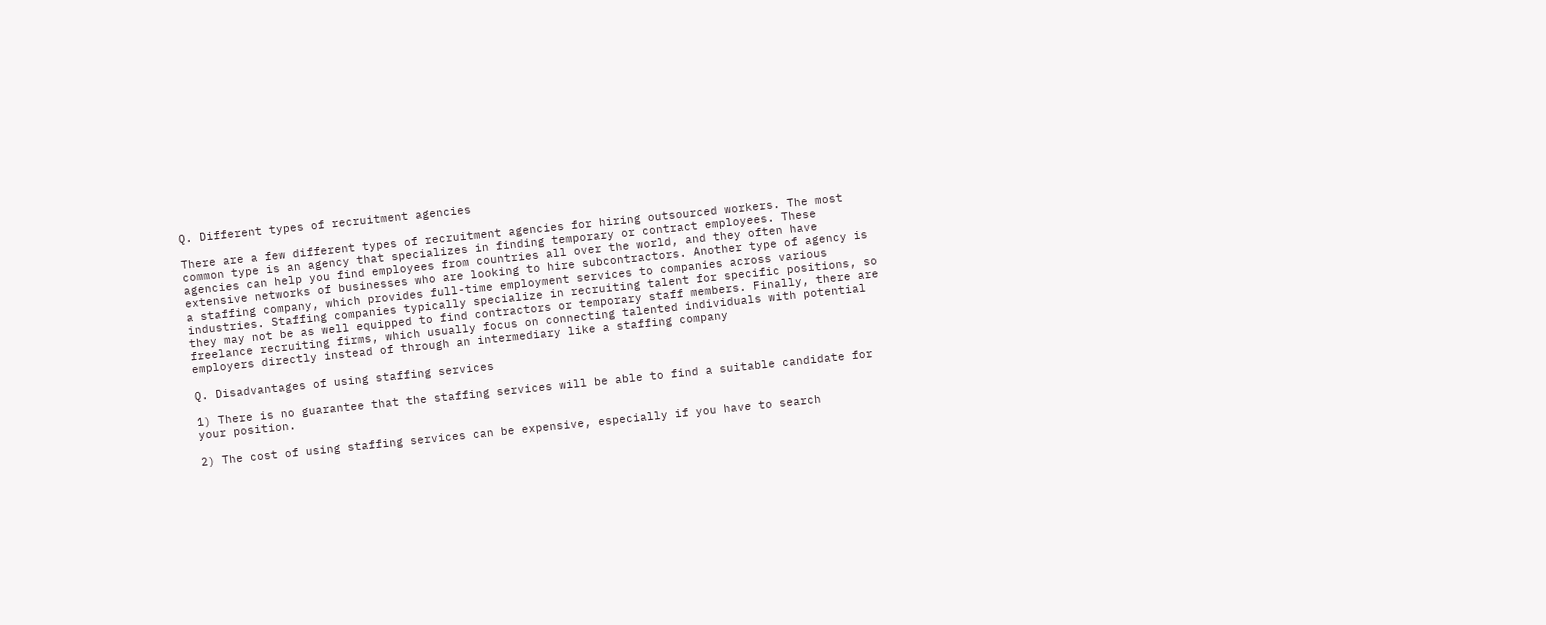Q. Different types of recruitment agencies

There are a few different types of recruitment agencies for hiring outsourced workers. The most common type is an agency that specializes in finding temporary or contract employees. These agencies can help you find employees from countries all over the world, and they often have extensive networks of businesses who are looking to hire subcontractors. Another type of agency is a staffing company, which provides full-time employment services to companies across various industries. Staffing companies typically specialize in recruiting talent for specific positions, so they may not be as well equipped to find contractors or temporary staff members. Finally, there are freelance recruiting firms, which usually focus on connecting talented individuals with potential employers directly instead of through an intermediary like a staffing company

Q. Disadvantages of using staffing services

1) There is no guarantee that the staffing services will be able to find a suitable candidate for your position.

2) The cost of using staffing services can be expensive, especially if you have to search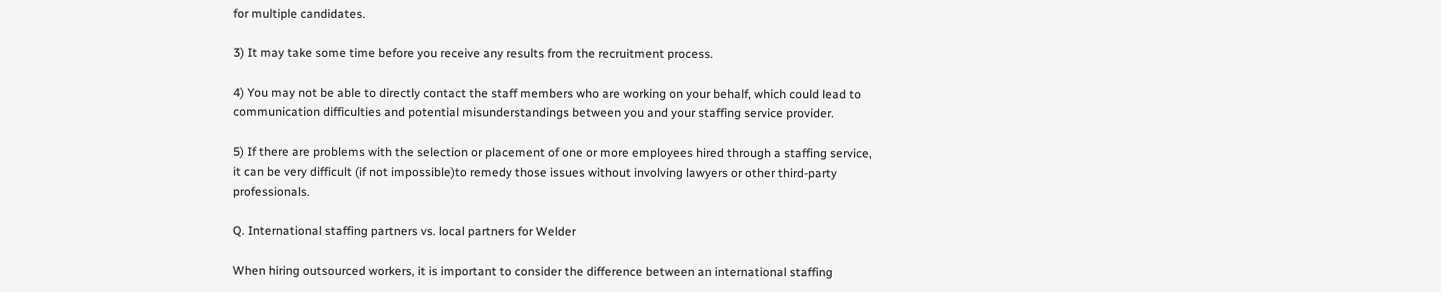for multiple candidates.

3) It may take some time before you receive any results from the recruitment process.

4) You may not be able to directly contact the staff members who are working on your behalf, which could lead to communication difficulties and potential misunderstandings between you and your staffing service provider.

5) If there are problems with the selection or placement of one or more employees hired through a staffing service, it can be very difficult (if not impossible)to remedy those issues without involving lawyers or other third-party professionals.

Q. International staffing partners vs. local partners for Welder

When hiring outsourced workers, it is important to consider the difference between an international staffing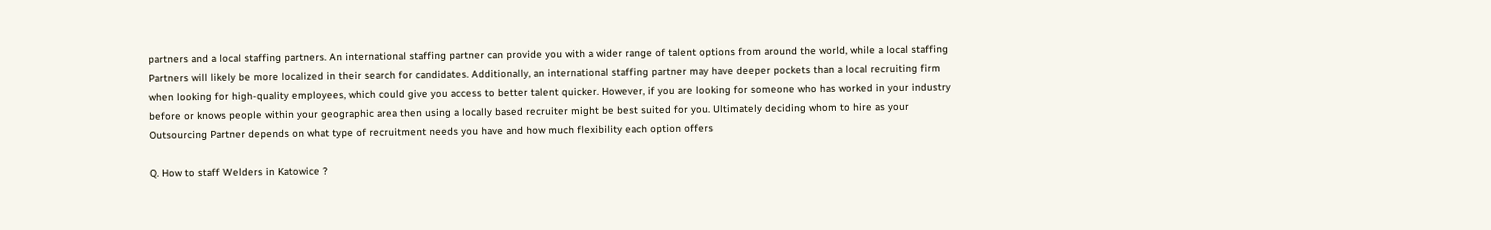partners and a local staffing partners. An international staffing partner can provide you with a wider range of talent options from around the world, while a local staffing Partners will likely be more localized in their search for candidates. Additionally, an international staffing partner may have deeper pockets than a local recruiting firm when looking for high-quality employees, which could give you access to better talent quicker. However, if you are looking for someone who has worked in your industry before or knows people within your geographic area then using a locally based recruiter might be best suited for you. Ultimately deciding whom to hire as your Outsourcing Partner depends on what type of recruitment needs you have and how much flexibility each option offers

Q. How to staff Welders in Katowice ?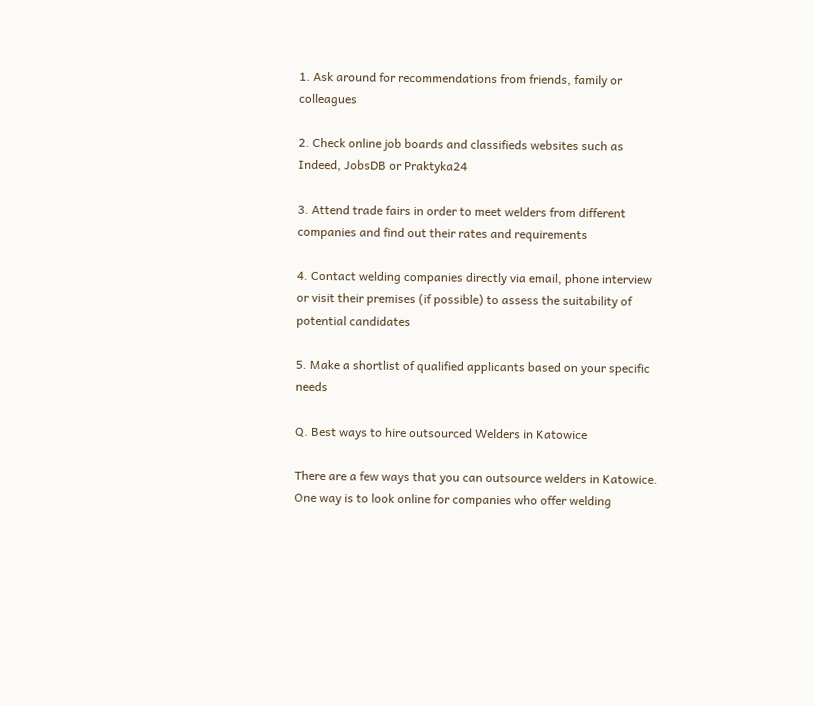1. Ask around for recommendations from friends, family or colleagues

2. Check online job boards and classifieds websites such as Indeed, JobsDB or Praktyka24

3. Attend trade fairs in order to meet welders from different companies and find out their rates and requirements

4. Contact welding companies directly via email, phone interview or visit their premises (if possible) to assess the suitability of potential candidates

5. Make a shortlist of qualified applicants based on your specific needs

Q. Best ways to hire outsourced Welders in Katowice

There are a few ways that you can outsource welders in Katowice. One way is to look online for companies who offer welding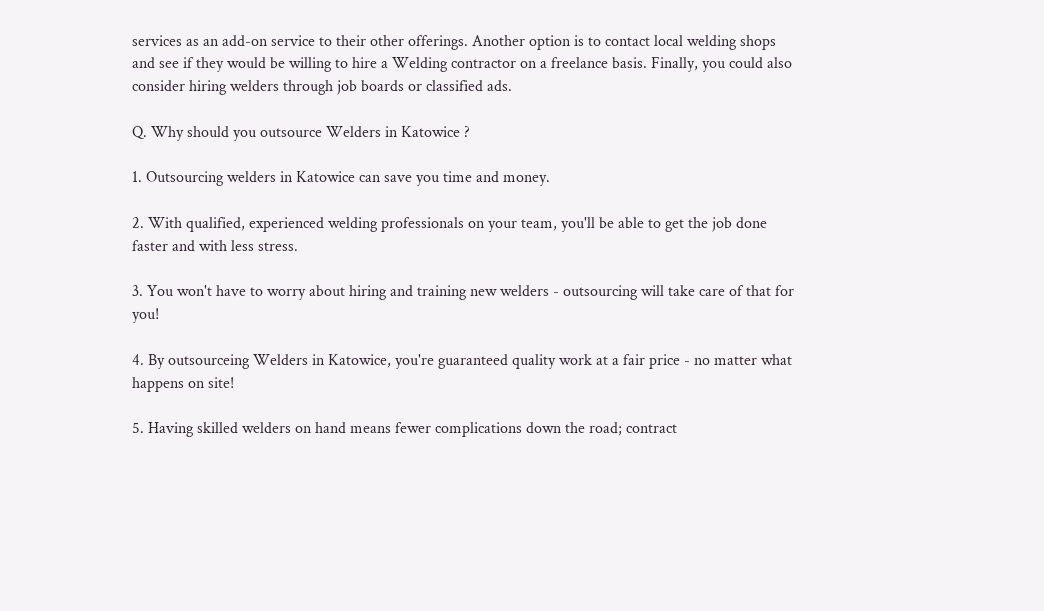services as an add-on service to their other offerings. Another option is to contact local welding shops and see if they would be willing to hire a Welding contractor on a freelance basis. Finally, you could also consider hiring welders through job boards or classified ads.

Q. Why should you outsource Welders in Katowice ?

1. Outsourcing welders in Katowice can save you time and money.

2. With qualified, experienced welding professionals on your team, you'll be able to get the job done faster and with less stress.

3. You won't have to worry about hiring and training new welders - outsourcing will take care of that for you!

4. By outsourceing Welders in Katowice, you're guaranteed quality work at a fair price - no matter what happens on site!

5. Having skilled welders on hand means fewer complications down the road; contract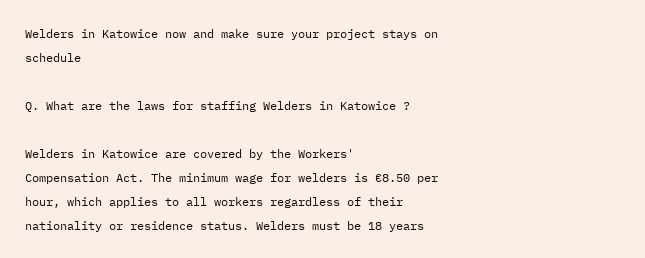Welders in Katowice now and make sure your project stays on schedule

Q. What are the laws for staffing Welders in Katowice ?

Welders in Katowice are covered by the Workers' Compensation Act. The minimum wage for welders is €8.50 per hour, which applies to all workers regardless of their nationality or residence status. Welders must be 18 years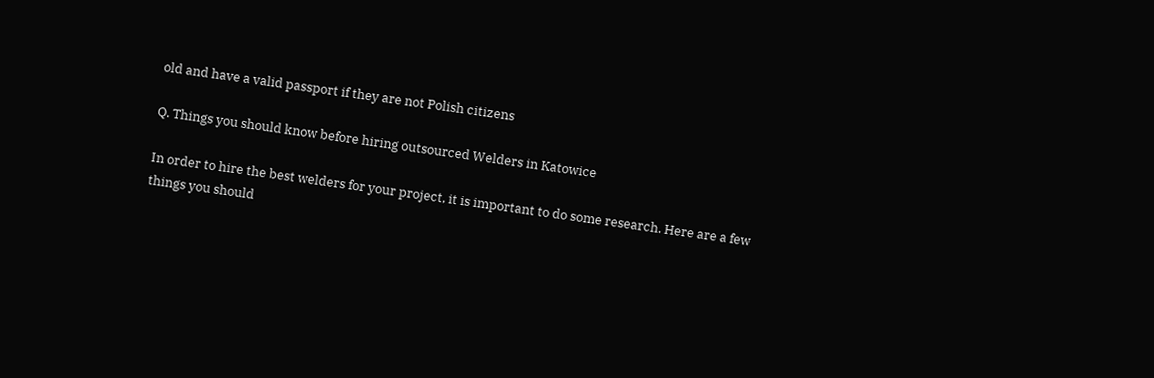old and have a valid passport if they are not Polish citizens

Q. Things you should know before hiring outsourced Welders in Katowice

In order to hire the best welders for your project, it is important to do some research. Here are a few things you should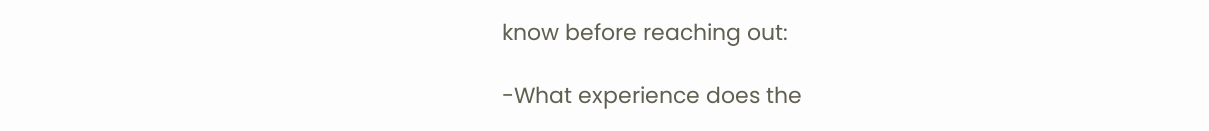know before reaching out:

-What experience does the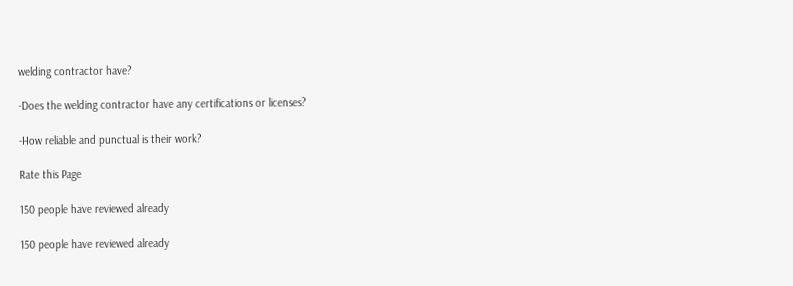welding contractor have?

-Does the welding contractor have any certifications or licenses?

-How reliable and punctual is their work?

Rate this Page

150 people have reviewed already

150 people have reviewed already